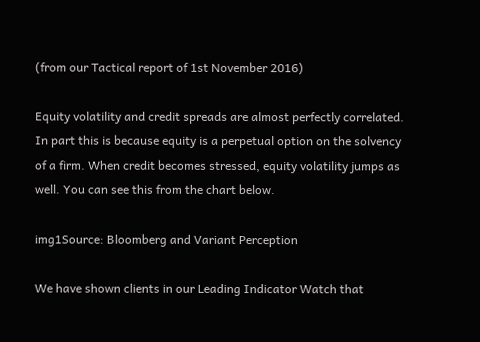(from our Tactical report of 1st November 2016)

Equity volatility and credit spreads are almost perfectly correlated. In part this is because equity is a perpetual option on the solvency of a firm. When credit becomes stressed, equity volatility jumps as well. You can see this from the chart below.

img1Source: Bloomberg and Variant Perception

We have shown clients in our Leading Indicator Watch that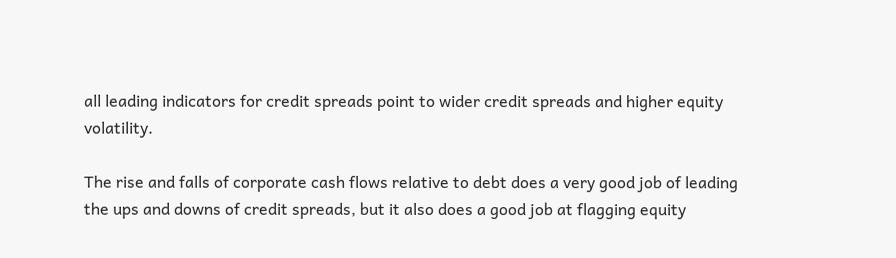all leading indicators for credit spreads point to wider credit spreads and higher equity volatility.

The rise and falls of corporate cash flows relative to debt does a very good job of leading the ups and downs of credit spreads, but it also does a good job at flagging equity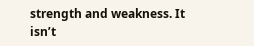strength and weakness. It isn’t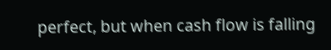perfect, but when cash flow is falling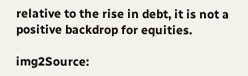relative to the rise in debt, it is not a positive backdrop for equities.

img2Source: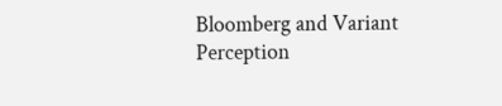Bloomberg and Variant Perception